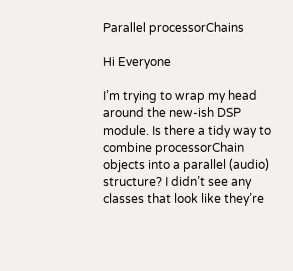Parallel processorChains

Hi Everyone

I’m trying to wrap my head around the new-ish DSP module. Is there a tidy way to combine processorChain objects into a parallel (audio) structure? I didn’t see any classes that look like they’re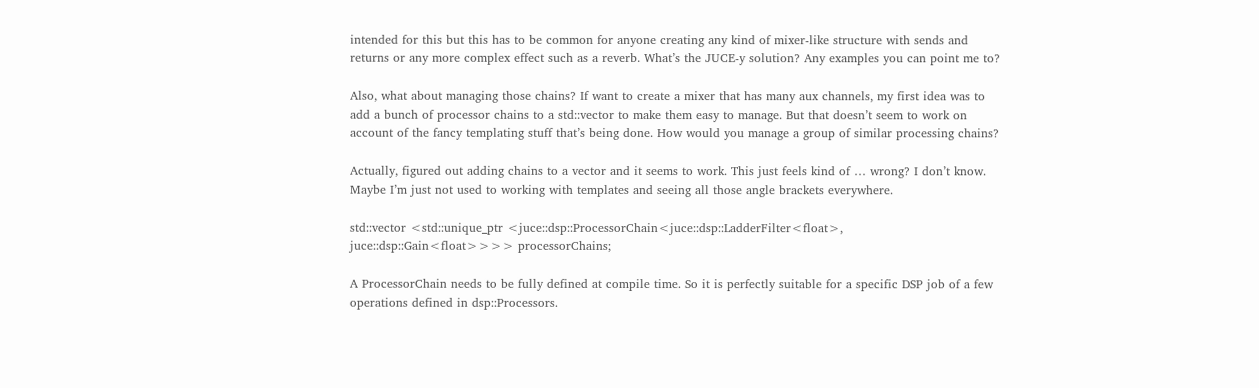intended for this but this has to be common for anyone creating any kind of mixer-like structure with sends and returns or any more complex effect such as a reverb. What’s the JUCE-y solution? Any examples you can point me to?

Also, what about managing those chains? If want to create a mixer that has many aux channels, my first idea was to add a bunch of processor chains to a std::vector to make them easy to manage. But that doesn’t seem to work on account of the fancy templating stuff that’s being done. How would you manage a group of similar processing chains?

Actually, figured out adding chains to a vector and it seems to work. This just feels kind of … wrong? I don’t know. Maybe I’m just not used to working with templates and seeing all those angle brackets everywhere.

std::vector <std::unique_ptr <juce::dsp::ProcessorChain<juce::dsp::LadderFilter<float>, juce::dsp::Gain<float>>>> processorChains;

A ProcessorChain needs to be fully defined at compile time. So it is perfectly suitable for a specific DSP job of a few operations defined in dsp::Processors.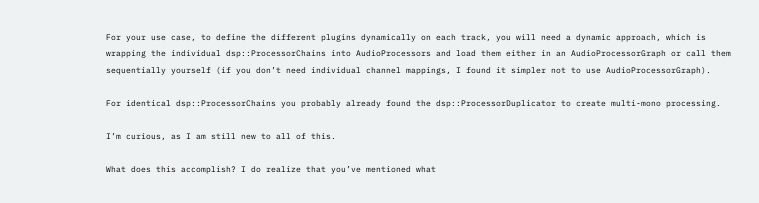For your use case, to define the different plugins dynamically on each track, you will need a dynamic approach, which is wrapping the individual dsp::ProcessorChains into AudioProcessors and load them either in an AudioProcessorGraph or call them sequentially yourself (if you don’t need individual channel mappings, I found it simpler not to use AudioProcessorGraph).

For identical dsp::ProcessorChains you probably already found the dsp::ProcessorDuplicator to create multi-mono processing.

I’m curious, as I am still new to all of this.

What does this accomplish? I do realize that you’ve mentioned what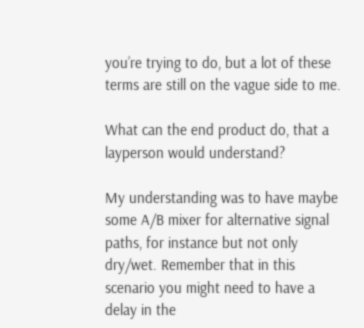you’re trying to do, but a lot of these terms are still on the vague side to me.

What can the end product do, that a layperson would understand?

My understanding was to have maybe some A/B mixer for alternative signal paths, for instance but not only dry/wet. Remember that in this scenario you might need to have a delay in the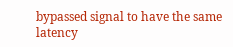bypassed signal to have the same latency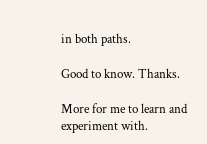in both paths.

Good to know. Thanks.

More for me to learn and experiment with.